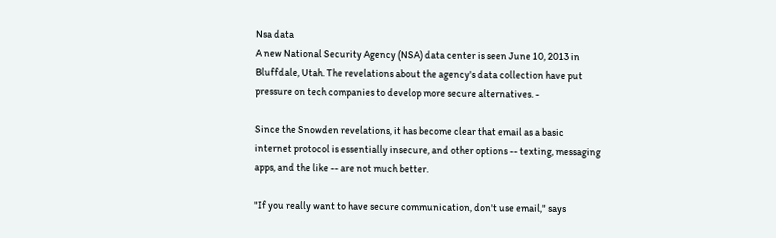Nsa data
A new National Security Agency (NSA) data center is seen June 10, 2013 in Bluffdale, Utah. The revelations about the agency's data collection have put pressure on tech companies to develop more secure alternatives. -

Since the Snowden revelations, it has become clear that email as a basic internet protocol is essentially insecure, and other options -- texting, messaging apps, and the like -- are not much better.

"If you really want to have secure communication, don't use email," says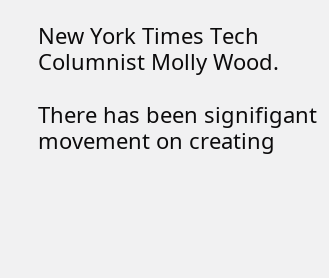New York Times Tech Columnist Molly Wood.

There has been signifigant movement on creating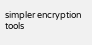simpler encryption tools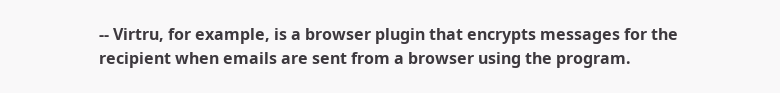-- Virtru, for example, is a browser plugin that encrypts messages for the recipient when emails are sent from a browser using the program.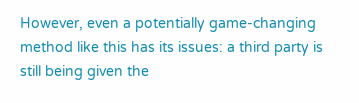However, even a potentially game-changing method like this has its issues: a third party is still being given the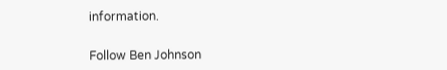information.


Follow Ben Johnson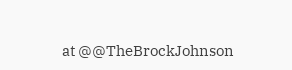at @@TheBrockJohnson